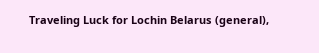Traveling Luck for Lochin Belarus (general),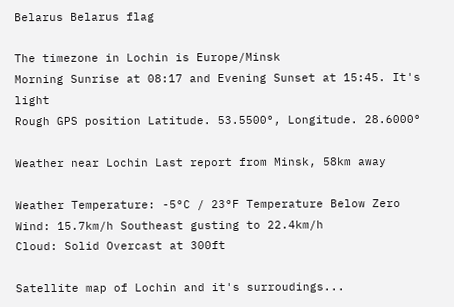Belarus Belarus flag

The timezone in Lochin is Europe/Minsk
Morning Sunrise at 08:17 and Evening Sunset at 15:45. It's light
Rough GPS position Latitude. 53.5500°, Longitude. 28.6000°

Weather near Lochin Last report from Minsk, 58km away

Weather Temperature: -5°C / 23°F Temperature Below Zero
Wind: 15.7km/h Southeast gusting to 22.4km/h
Cloud: Solid Overcast at 300ft

Satellite map of Lochin and it's surroudings...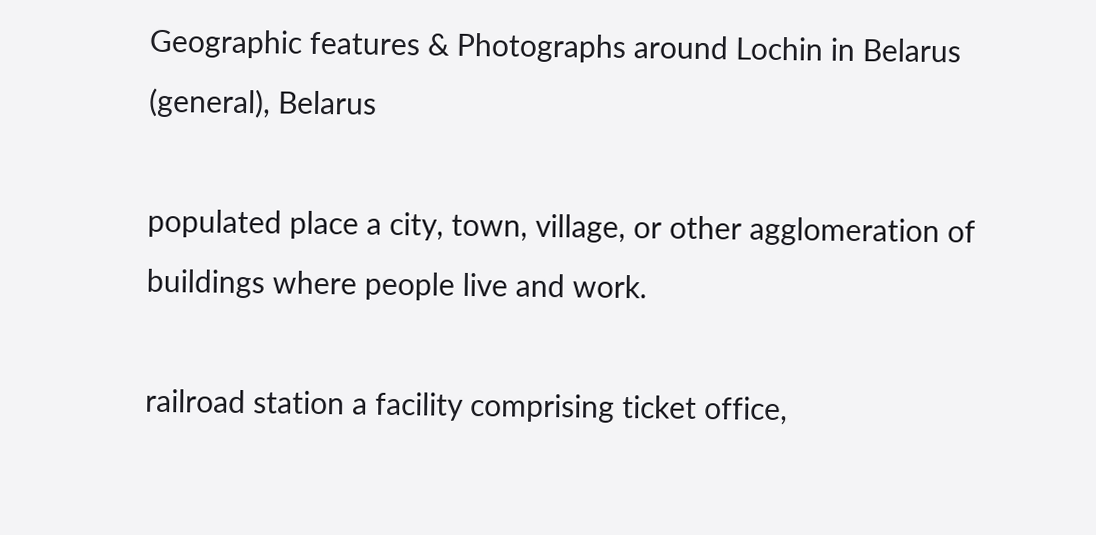Geographic features & Photographs around Lochin in Belarus (general), Belarus

populated place a city, town, village, or other agglomeration of buildings where people live and work.

railroad station a facility comprising ticket office,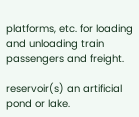platforms, etc. for loading and unloading train passengers and freight.

reservoir(s) an artificial pond or lake.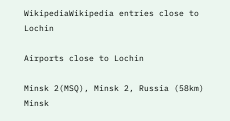WikipediaWikipedia entries close to Lochin

Airports close to Lochin

Minsk 2(MSQ), Minsk 2, Russia (58km)
Minsk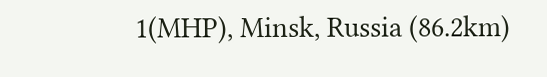1(MHP), Minsk, Russia (86.2km)